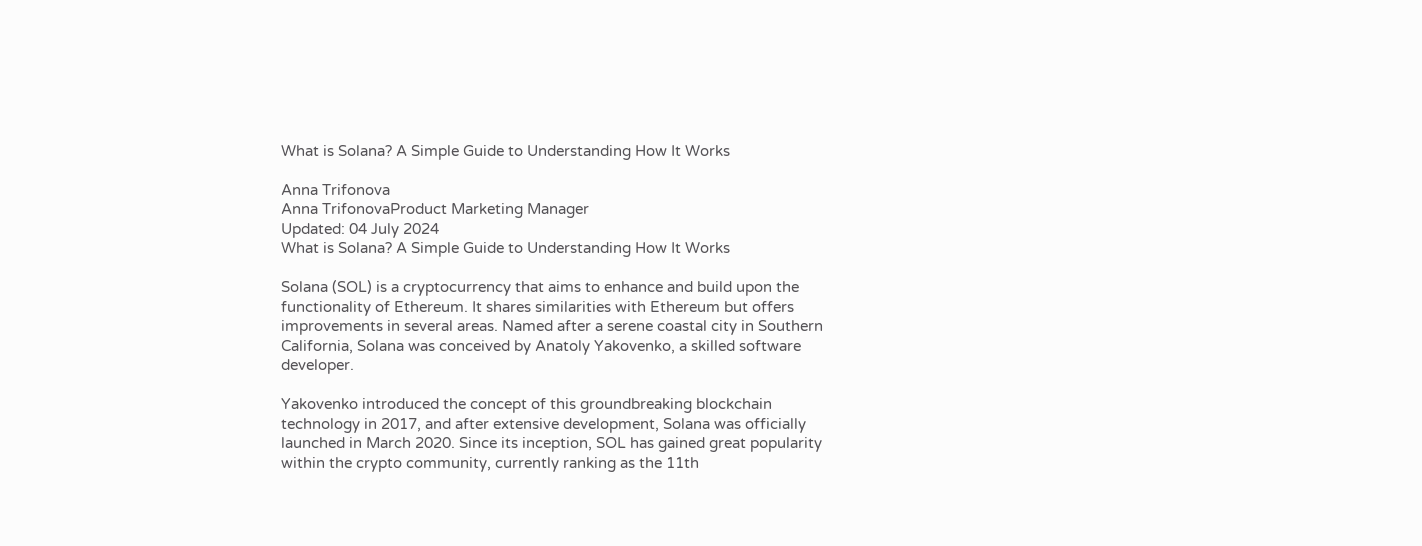What is Solana? A Simple Guide to Understanding How It Works

Anna Trifonova
Anna TrifonovaProduct Marketing Manager
Updated: 04 July 2024
What is Solana? A Simple Guide to Understanding How It Works

Solana (SOL) is a cryptocurrency that aims to enhance and build upon the functionality of Ethereum. It shares similarities with Ethereum but offers improvements in several areas. Named after a serene coastal city in Southern California, Solana was conceived by Anatoly Yakovenko, a skilled software developer.

Yakovenko introduced the concept of this groundbreaking blockchain technology in 2017, and after extensive development, Solana was officially launched in March 2020. Since its inception, SOL has gained great popularity within the crypto community, currently ranking as the 11th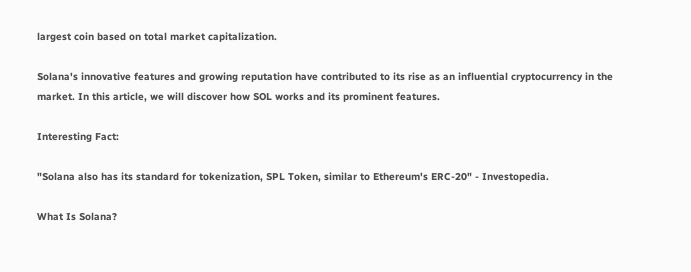largest coin based on total market capitalization.

Solana's innovative features and growing reputation have contributed to its rise as an influential cryptocurrency in the market. In this article, we will discover how SOL works and its prominent features.

Interesting Fact:

"Solana also has its standard for tokenization, SPL Token, similar to Ethereum's ERC-20" - Investopedia.

What Is Solana?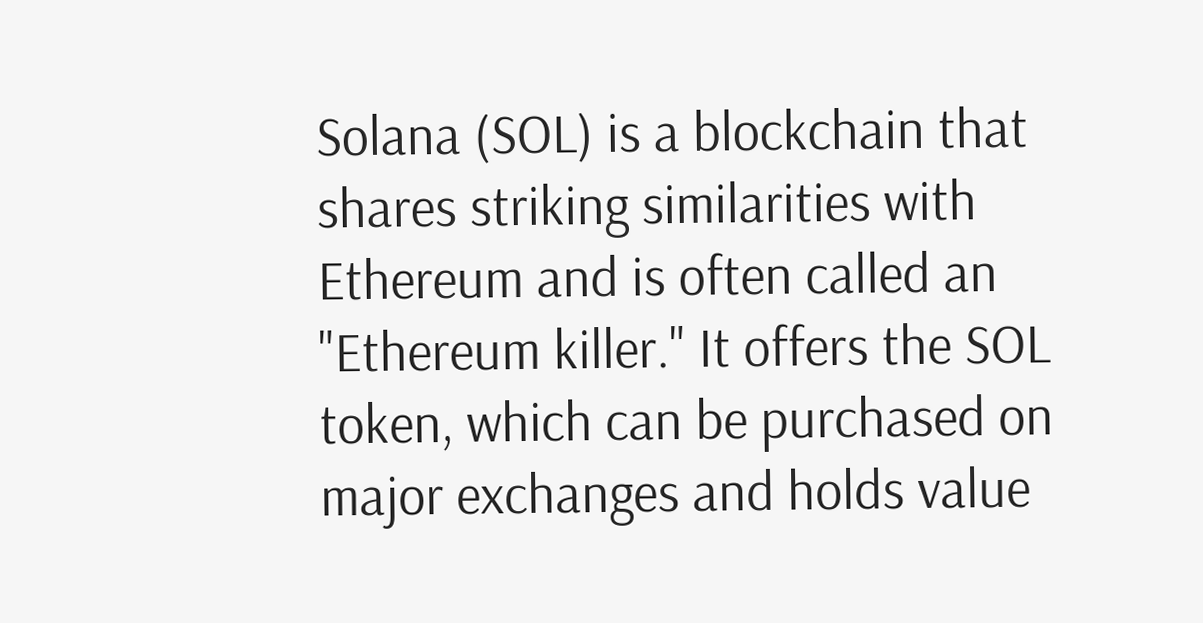Solana (SOL) is a blockchain that shares striking similarities with Ethereum and is often called an "Ethereum killer." It offers the SOL token, which can be purchased on major exchanges and holds value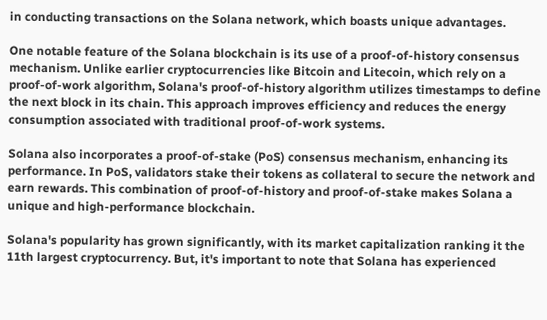in conducting transactions on the Solana network, which boasts unique advantages.

One notable feature of the Solana blockchain is its use of a proof-of-history consensus mechanism. Unlike earlier cryptocurrencies like Bitcoin and Litecoin, which rely on a proof-of-work algorithm, Solana's proof-of-history algorithm utilizes timestamps to define the next block in its chain. This approach improves efficiency and reduces the energy consumption associated with traditional proof-of-work systems.

Solana also incorporates a proof-of-stake (PoS) consensus mechanism, enhancing its performance. In PoS, validators stake their tokens as collateral to secure the network and earn rewards. This combination of proof-of-history and proof-of-stake makes Solana a unique and high-performance blockchain.

Solana's popularity has grown significantly, with its market capitalization ranking it the 11th largest cryptocurrency. But, it's important to note that Solana has experienced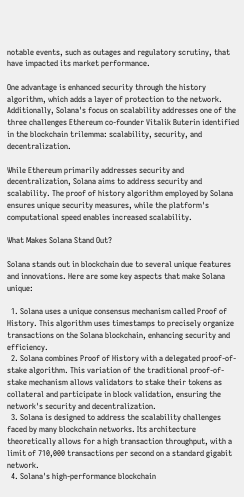notable events, such as outages and regulatory scrutiny, that have impacted its market performance.

One advantage is enhanced security through the history algorithm, which adds a layer of protection to the network. Additionally, Solana's focus on scalability addresses one of the three challenges Ethereum co-founder Vitalik Buterin identified in the blockchain trilemma: scalability, security, and decentralization.

While Ethereum primarily addresses security and decentralization, Solana aims to address security and scalability. The proof of history algorithm employed by Solana ensures unique security measures, while the platform's computational speed enables increased scalability.

What Makes Solana Stand Out?

Solana stands out in blockchain due to several unique features and innovations. Here are some key aspects that make Solana unique:

  1. Solana uses a unique consensus mechanism called Proof of History. This algorithm uses timestamps to precisely organize transactions on the Solana blockchain, enhancing security and efficiency.
  2. Solana combines Proof of History with a delegated proof-of-stake algorithm. This variation of the traditional proof-of-stake mechanism allows validators to stake their tokens as collateral and participate in block validation, ensuring the network's security and decentralization.
  3. Solana is designed to address the scalability challenges faced by many blockchain networks. Its architecture theoretically allows for a high transaction throughput, with a limit of 710,000 transactions per second on a standard gigabit network.
  4. Solana's high-performance blockchain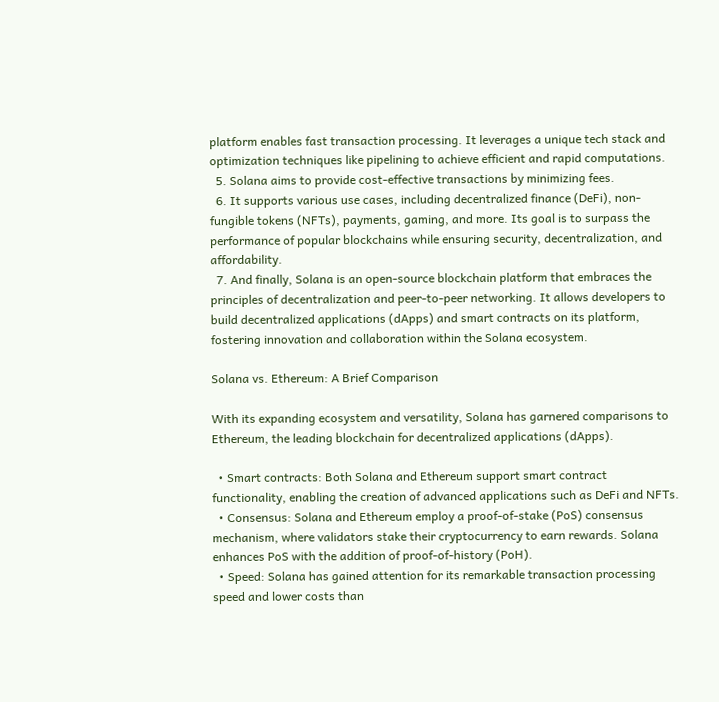platform enables fast transaction processing. It leverages a unique tech stack and optimization techniques like pipelining to achieve efficient and rapid computations.
  5. Solana aims to provide cost-effective transactions by minimizing fees.
  6. It supports various use cases, including decentralized finance (DeFi), non-fungible tokens (NFTs), payments, gaming, and more. Its goal is to surpass the performance of popular blockchains while ensuring security, decentralization, and affordability.
  7. And finally, Solana is an open-source blockchain platform that embraces the principles of decentralization and peer-to-peer networking. It allows developers to build decentralized applications (dApps) and smart contracts on its platform, fostering innovation and collaboration within the Solana ecosystem.

Solana vs. Ethereum: A Brief Comparison

With its expanding ecosystem and versatility, Solana has garnered comparisons to Ethereum, the leading blockchain for decentralized applications (dApps).

  • Smart contracts: Both Solana and Ethereum support smart contract functionality, enabling the creation of advanced applications such as DeFi and NFTs.
  • Consensus: Solana and Ethereum employ a proof-of-stake (PoS) consensus mechanism, where validators stake their cryptocurrency to earn rewards. Solana enhances PoS with the addition of proof-of-history (PoH).
  • Speed: Solana has gained attention for its remarkable transaction processing speed and lower costs than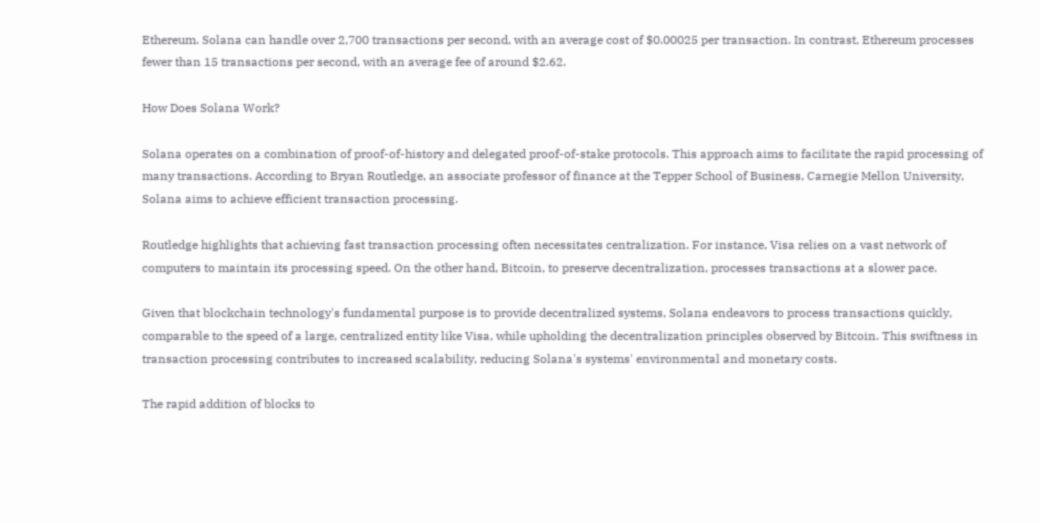Ethereum. Solana can handle over 2,700 transactions per second, with an average cost of $0.00025 per transaction. In contrast, Ethereum processes fewer than 15 transactions per second, with an average fee of around $2.62.

How Does Solana Work?

Solana operates on a combination of proof-of-history and delegated proof-of-stake protocols. This approach aims to facilitate the rapid processing of many transactions. According to Bryan Routledge, an associate professor of finance at the Tepper School of Business, Carnegie Mellon University, Solana aims to achieve efficient transaction processing.

Routledge highlights that achieving fast transaction processing often necessitates centralization. For instance, Visa relies on a vast network of computers to maintain its processing speed. On the other hand, Bitcoin, to preserve decentralization, processes transactions at a slower pace.

Given that blockchain technology's fundamental purpose is to provide decentralized systems, Solana endeavors to process transactions quickly, comparable to the speed of a large, centralized entity like Visa, while upholding the decentralization principles observed by Bitcoin. This swiftness in transaction processing contributes to increased scalability, reducing Solana's systems' environmental and monetary costs.

The rapid addition of blocks to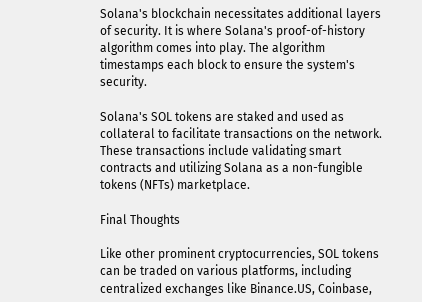Solana's blockchain necessitates additional layers of security. It is where Solana's proof-of-history algorithm comes into play. The algorithm timestamps each block to ensure the system's security.

Solana's SOL tokens are staked and used as collateral to facilitate transactions on the network. These transactions include validating smart contracts and utilizing Solana as a non-fungible tokens (NFTs) marketplace.

Final Thoughts

Like other prominent cryptocurrencies, SOL tokens can be traded on various platforms, including centralized exchanges like Binance.US, Coinbase,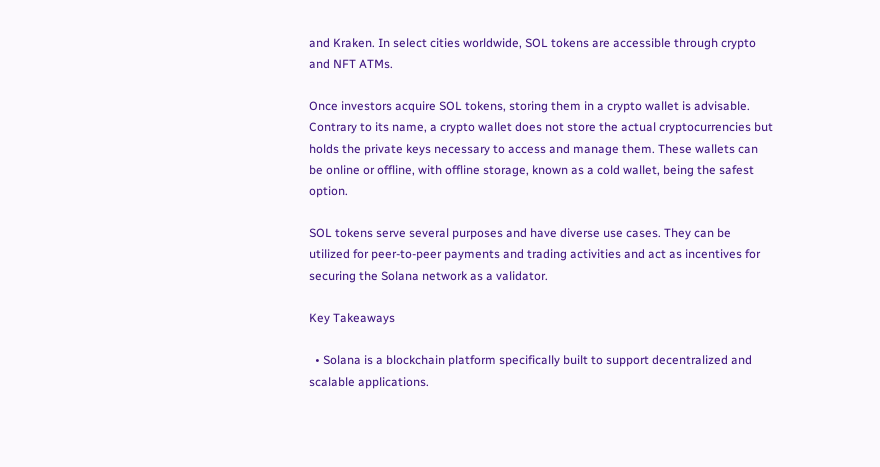and Kraken. In select cities worldwide, SOL tokens are accessible through crypto and NFT ATMs.

Once investors acquire SOL tokens, storing them in a crypto wallet is advisable. Contrary to its name, a crypto wallet does not store the actual cryptocurrencies but holds the private keys necessary to access and manage them. These wallets can be online or offline, with offline storage, known as a cold wallet, being the safest option.

SOL tokens serve several purposes and have diverse use cases. They can be utilized for peer-to-peer payments and trading activities and act as incentives for securing the Solana network as a validator.

Key Takeaways

  • Solana is a blockchain platform specifically built to support decentralized and scalable applications.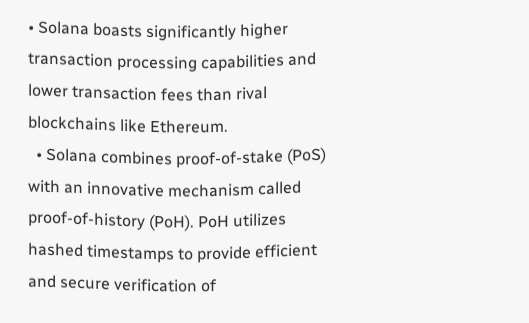• Solana boasts significantly higher transaction processing capabilities and lower transaction fees than rival blockchains like Ethereum.
  • Solana combines proof-of-stake (PoS) with an innovative mechanism called proof-of-history (PoH). PoH utilizes hashed timestamps to provide efficient and secure verification of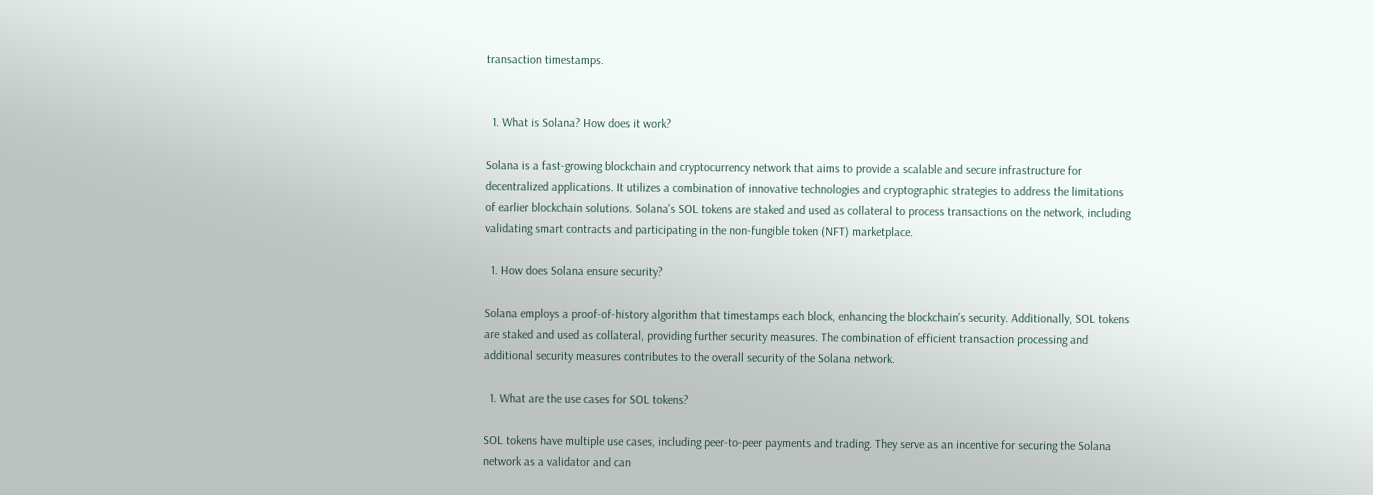transaction timestamps.


  1. What is Solana? How does it work?

Solana is a fast-growing blockchain and cryptocurrency network that aims to provide a scalable and secure infrastructure for decentralized applications. It utilizes a combination of innovative technologies and cryptographic strategies to address the limitations of earlier blockchain solutions. Solana's SOL tokens are staked and used as collateral to process transactions on the network, including validating smart contracts and participating in the non-fungible token (NFT) marketplace.

  1. How does Solana ensure security?

Solana employs a proof-of-history algorithm that timestamps each block, enhancing the blockchain's security. Additionally, SOL tokens are staked and used as collateral, providing further security measures. The combination of efficient transaction processing and additional security measures contributes to the overall security of the Solana network.

  1. What are the use cases for SOL tokens?

SOL tokens have multiple use cases, including peer-to-peer payments and trading. They serve as an incentive for securing the Solana network as a validator and can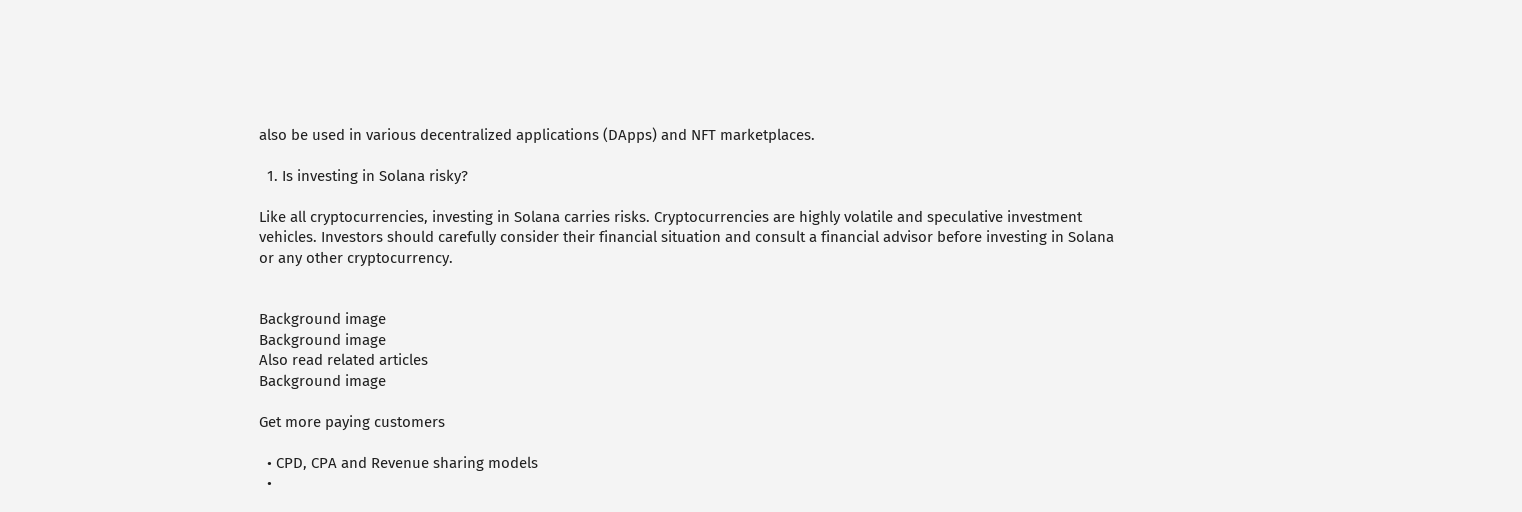also be used in various decentralized applications (DApps) and NFT marketplaces.

  1. Is investing in Solana risky?

Like all cryptocurrencies, investing in Solana carries risks. Cryptocurrencies are highly volatile and speculative investment vehicles. Investors should carefully consider their financial situation and consult a financial advisor before investing in Solana or any other cryptocurrency.


Background image
Background image
Also read related articles
Background image

Get more paying customers

  • CPD, CPA and Revenue sharing models
  •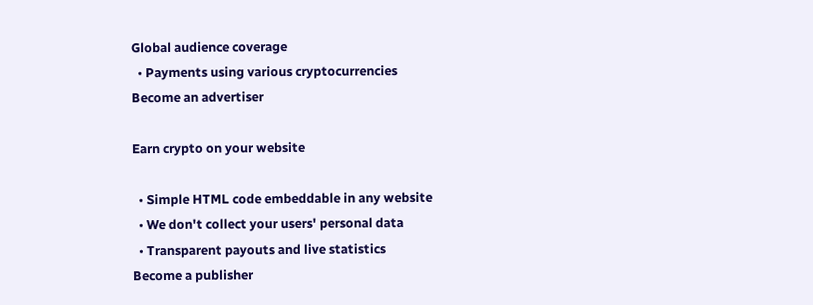Global audience coverage
  • Payments using various cryptocurrencies
Become an advertiser

Earn crypto on your website

  • Simple HTML code embeddable in any website
  • We don't collect your users' personal data
  • Transparent payouts and live statistics
Become a publisher